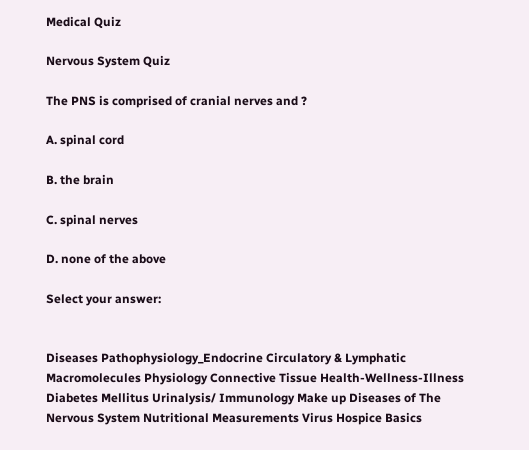Medical Quiz

Nervous System Quiz

The PNS is comprised of cranial nerves and ?

A. spinal cord

B. the brain

C. spinal nerves

D. none of the above

Select your answer:


Diseases Pathophysiology_Endocrine Circulatory & Lymphatic Macromolecules Physiology Connective Tissue Health-Wellness-Illness Diabetes Mellitus Urinalysis/ Immunology Make up Diseases of The Nervous System Nutritional Measurements Virus Hospice Basics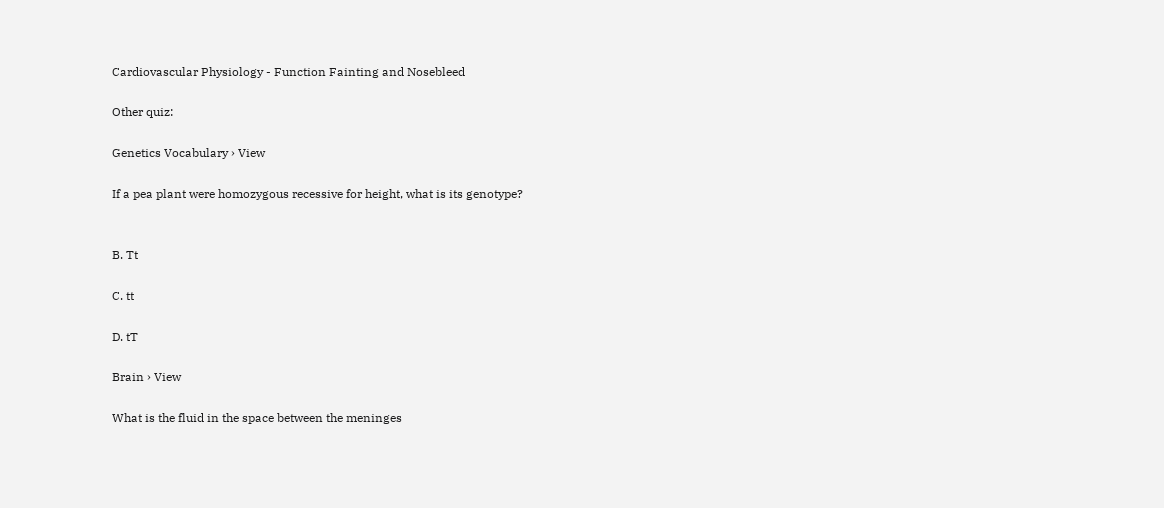Cardiovascular Physiology - Function Fainting and Nosebleed

Other quiz:

Genetics Vocabulary › View

If a pea plant were homozygous recessive for height, what is its genotype?


B. Tt

C. tt

D. tT

Brain › View

What is the fluid in the space between the meninges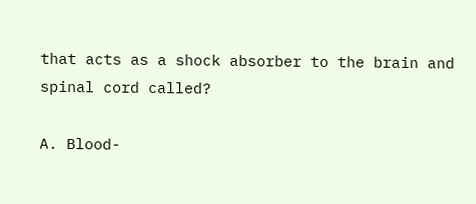that acts as a shock absorber to the brain and spinal cord called?

A. Blood-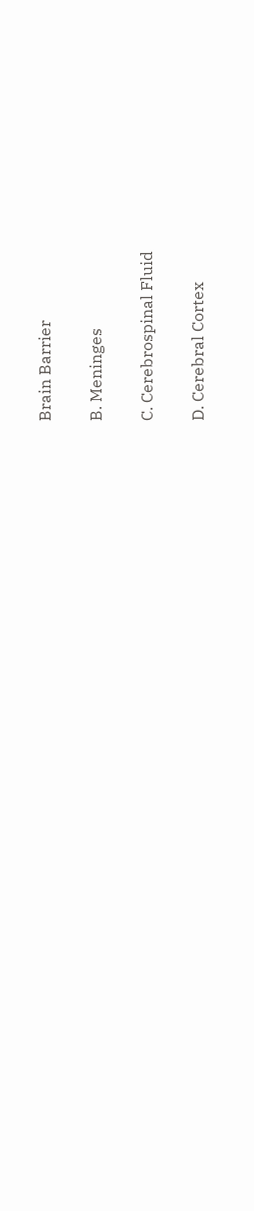Brain Barrier

B. Meninges

C. Cerebrospinal Fluid

D. Cerebral Cortex